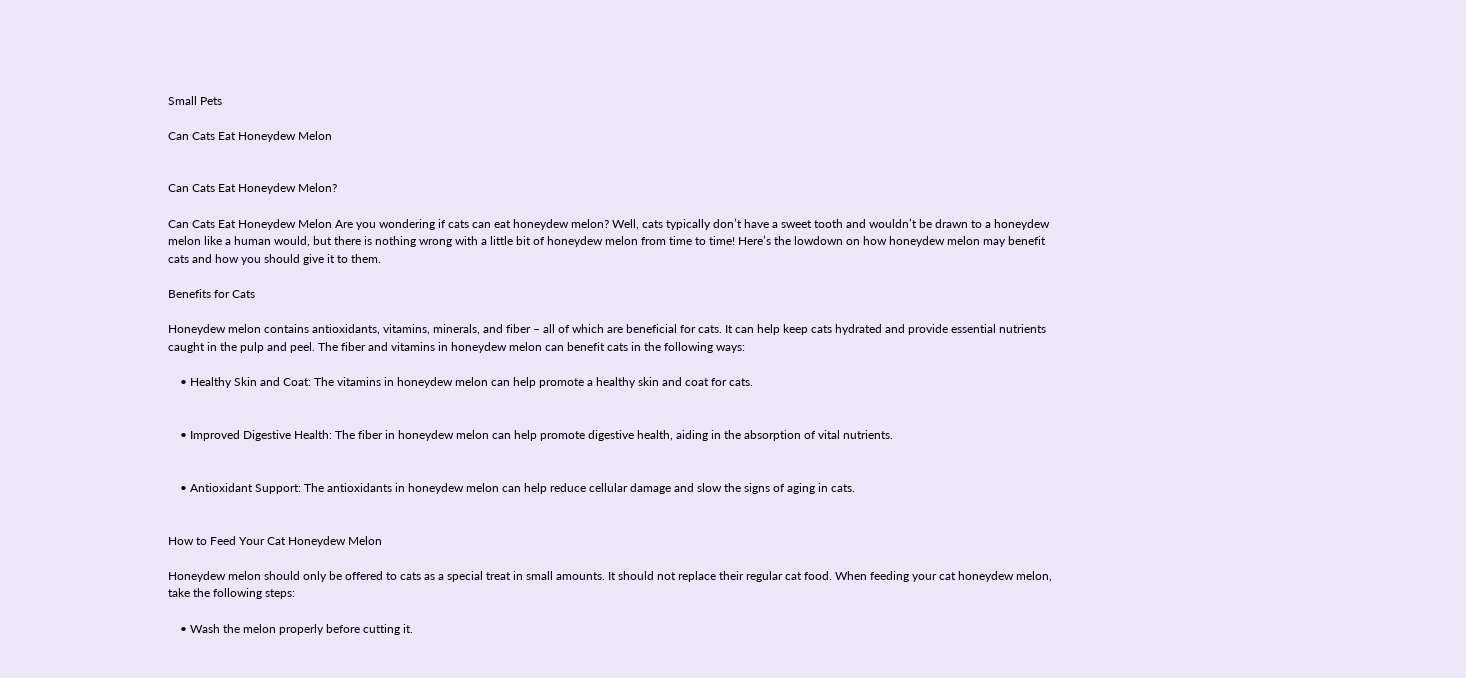Small Pets

Can Cats Eat Honeydew Melon


Can Cats Eat Honeydew Melon?

Can Cats Eat Honeydew Melon Are you wondering if cats can eat honeydew melon? Well, cats typically don’t have a sweet tooth and wouldn’t be drawn to a honeydew melon like a human would, but there is nothing wrong with a little bit of honeydew melon from time to time! Here’s the lowdown on how honeydew melon may benefit cats and how you should give it to them.

Benefits for Cats

Honeydew melon contains antioxidants, vitamins, minerals, and fiber – all of which are beneficial for cats. It can help keep cats hydrated and provide essential nutrients caught in the pulp and peel. The fiber and vitamins in honeydew melon can benefit cats in the following ways:

    • Healthy Skin and Coat: The vitamins in honeydew melon can help promote a healthy skin and coat for cats.


    • Improved Digestive Health: The fiber in honeydew melon can help promote digestive health, aiding in the absorption of vital nutrients.


    • Antioxidant Support: The antioxidants in honeydew melon can help reduce cellular damage and slow the signs of aging in cats.


How to Feed Your Cat Honeydew Melon

Honeydew melon should only be offered to cats as a special treat in small amounts. It should not replace their regular cat food. When feeding your cat honeydew melon, take the following steps:

    • Wash the melon properly before cutting it.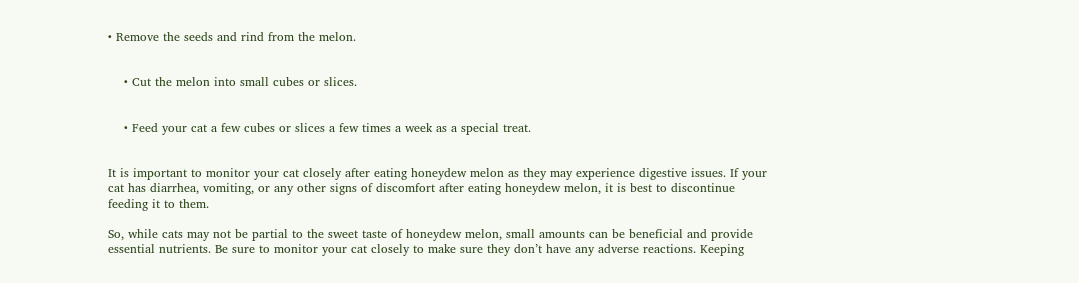• Remove the seeds and rind from the melon.


    • Cut the melon into small cubes or slices.


    • Feed your cat a few cubes or slices a few times a week as a special treat.


It is important to monitor your cat closely after eating honeydew melon as they may experience digestive issues. If your cat has diarrhea, vomiting, or any other signs of discomfort after eating honeydew melon, it is best to discontinue feeding it to them.

So, while cats may not be partial to the sweet taste of honeydew melon, small amounts can be beneficial and provide essential nutrients. Be sure to monitor your cat closely to make sure they don’t have any adverse reactions. Keeping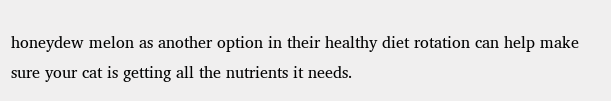honeydew melon as another option in their healthy diet rotation can help make sure your cat is getting all the nutrients it needs.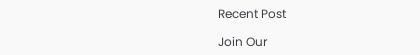Recent Post

Join Our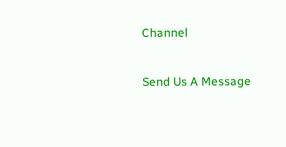Channel

Send Us A Message